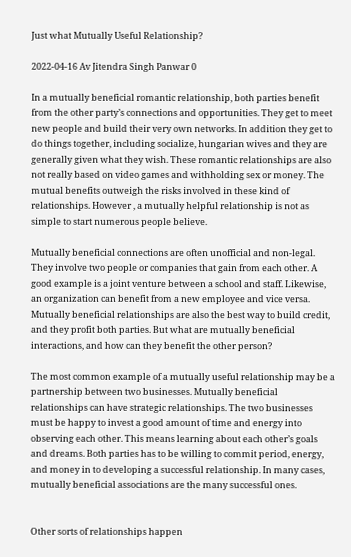Just what Mutually Useful Relationship?

2022-04-16 Av Jitendra Singh Panwar 0

In a mutually beneficial romantic relationship, both parties benefit from the other party’s connections and opportunities. They get to meet new people and build their very own networks. In addition they get to do things together, including socialize, hungarian wives and they are generally given what they wish. These romantic relationships are also not really based on video games and withholding sex or money. The mutual benefits outweigh the risks involved in these kind of relationships. However , a mutually helpful relationship is not as simple to start numerous people believe.

Mutually beneficial connections are often unofficial and non-legal. They involve two people or companies that gain from each other. A good example is a joint venture between a school and staff. Likewise, an organization can benefit from a new employee and vice versa. Mutually beneficial relationships are also the best way to build credit, and they profit both parties. But what are mutually beneficial interactions, and how can they benefit the other person?

The most common example of a mutually useful relationship may be a partnership between two businesses. Mutually beneficial relationships can have strategic relationships. The two businesses must be happy to invest a good amount of time and energy into observing each other. This means learning about each other’s goals and dreams. Both parties has to be willing to commit period, energy, and money in to developing a successful relationship. In many cases, mutually beneficial associations are the many successful ones.


Other sorts of relationships happen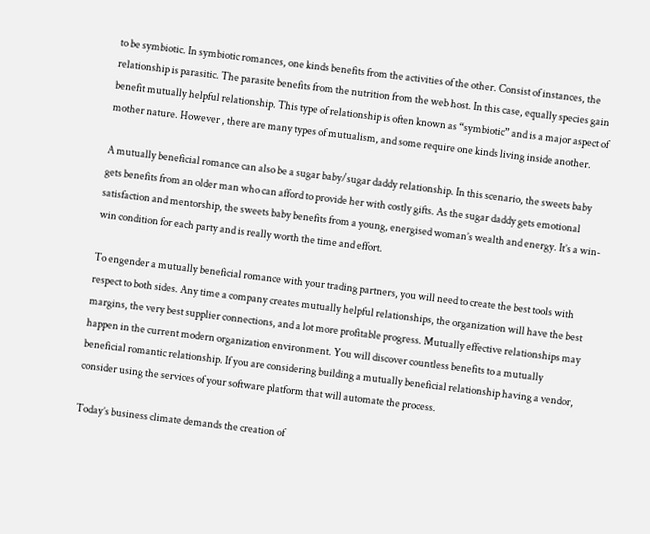to be symbiotic. In symbiotic romances, one kinds benefits from the activities of the other. Consist of instances, the relationship is parasitic. The parasite benefits from the nutrition from the web host. In this case, equally species gain benefit mutually helpful relationship. This type of relationship is often known as “symbiotic” and is a major aspect of mother nature. However , there are many types of mutualism, and some require one kinds living inside another.

A mutually beneficial romance can also be a sugar baby/sugar daddy relationship. In this scenario, the sweets baby gets benefits from an older man who can afford to provide her with costly gifts. As the sugar daddy gets emotional satisfaction and mentorship, the sweets baby benefits from a young, energised woman’s wealth and energy. It’s a win-win condition for each party and is really worth the time and effort.

To engender a mutually beneficial romance with your trading partners, you will need to create the best tools with respect to both sides. Any time a company creates mutually helpful relationships, the organization will have the best margins, the very best supplier connections, and a lot more profitable progress. Mutually effective relationships may happen in the current modern organization environment. You will discover countless benefits to a mutually beneficial romantic relationship. If you are considering building a mutually beneficial relationship having a vendor, consider using the services of your software platform that will automate the process.

Today’s business climate demands the creation of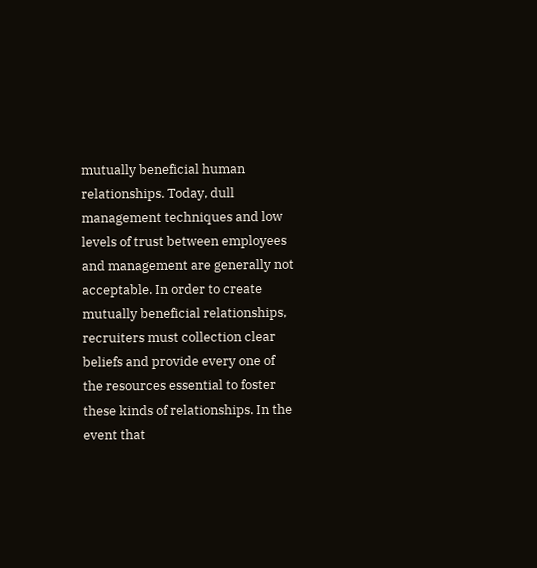mutually beneficial human relationships. Today, dull management techniques and low levels of trust between employees and management are generally not acceptable. In order to create mutually beneficial relationships, recruiters must collection clear beliefs and provide every one of the resources essential to foster these kinds of relationships. In the event that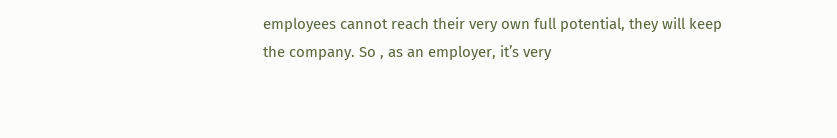employees cannot reach their very own full potential, they will keep the company. So , as an employer, it’s very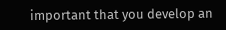important that you develop an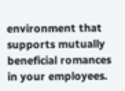environment that supports mutually beneficial romances in your employees.